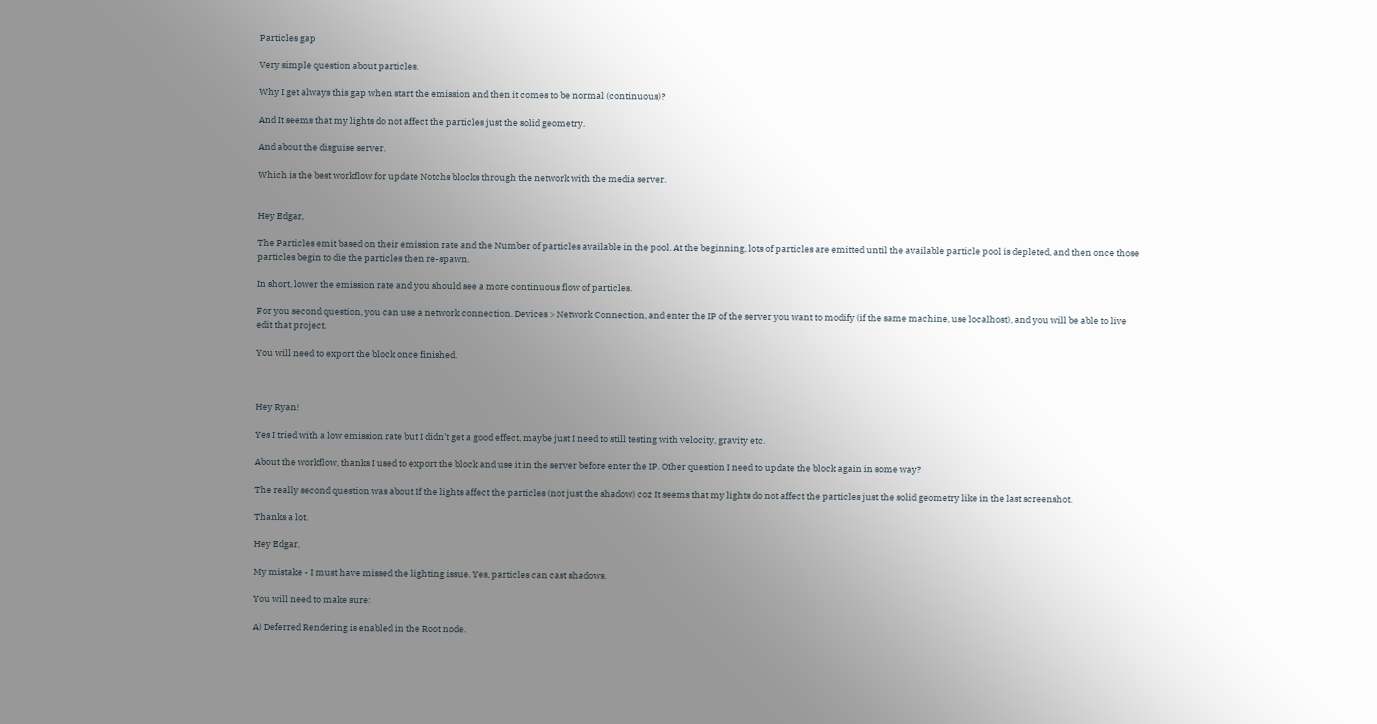Particles gap

Very simple question about particles.

Why I get always this gap when start the emission and then it comes to be normal (continuous)?

And It seems that my lights do not affect the particles just the solid geometry.

And about the disguise server.

Which is the best workflow for update Notchs blocks through the network with the media server.


Hey Edgar,

The Particles emit based on their emission rate and the Number of particles available in the pool. At the beginning, lots of particles are emitted until the available particle pool is depleted, and then once those particles begin to die the particles then re-spawn.

In short, lower the emission rate and you should see a more continuous flow of particles.

For you second question, you can use a network connection. Devices > Network Connection, and enter the IP of the server you want to modify (if the same machine, use localhost), and you will be able to live edit that project.

You will need to export the block once finished.



Hey Ryan!

Yes I tried with a low emission rate but I didn’t get a good effect, maybe just I need to still testing with velocity, gravity etc.

About the workflow, thanks I used to export the block and use it in the server before enter the IP. Other question I need to update the block again in some way?

The really second question was about If the lights affect the particles (not just the shadow) coz It seems that my lights do not affect the particles just the solid geometry like in the last screenshot.

Thanks a lot.

Hey Edgar,

My mistake - I must have missed the lighting issue. Yes, particles can cast shadows.

You will need to make sure:

A) Deferred Rendering is enabled in the Root node.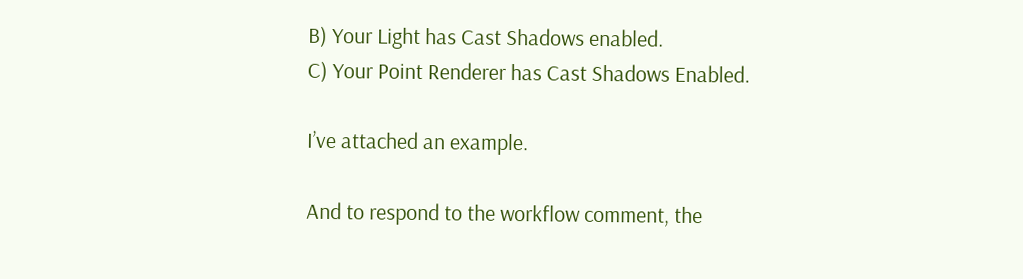B) Your Light has Cast Shadows enabled.
C) Your Point Renderer has Cast Shadows Enabled.

I’ve attached an example.

And to respond to the workflow comment, the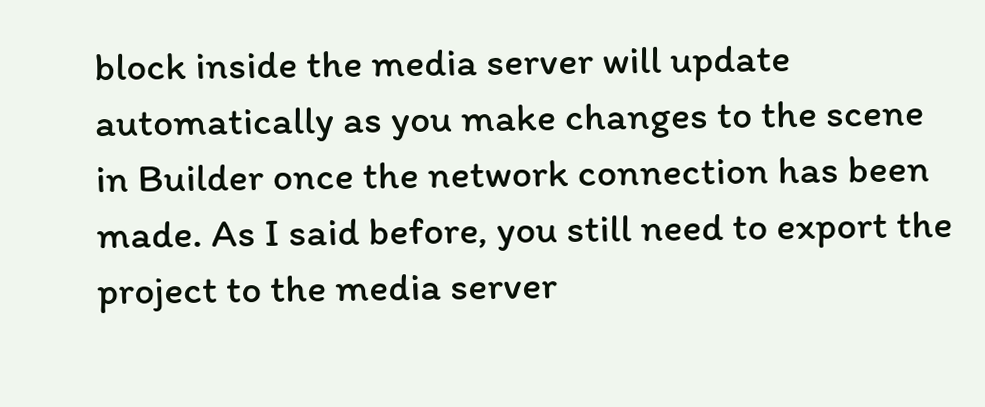block inside the media server will update automatically as you make changes to the scene in Builder once the network connection has been made. As I said before, you still need to export the project to the media server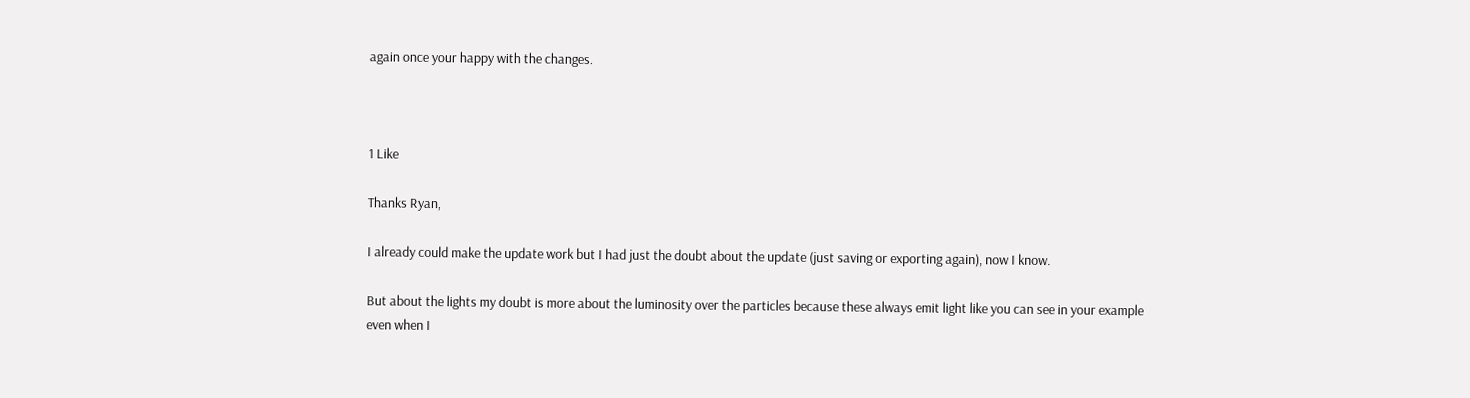again once your happy with the changes.



1 Like

Thanks Ryan,

I already could make the update work but I had just the doubt about the update (just saving or exporting again), now I know.

But about the lights my doubt is more about the luminosity over the particles because these always emit light like you can see in your example even when I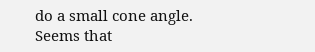do a small cone angle. Seems that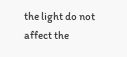the light do not affect the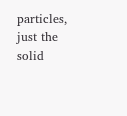particles, just the solid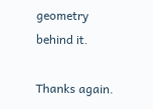geometry behind it.

Thanks again.